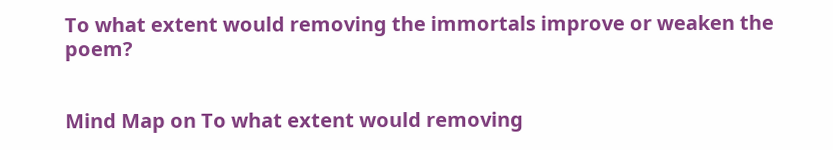To what extent would removing the immortals improve or weaken the poem?


Mind Map on To what extent would removing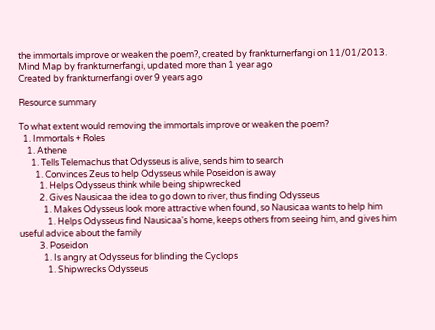the immortals improve or weaken the poem?, created by frankturnerfangi on 11/01/2013.
Mind Map by frankturnerfangi, updated more than 1 year ago
Created by frankturnerfangi over 9 years ago

Resource summary

To what extent would removing the immortals improve or weaken the poem?
  1. Immortals + Roles
    1. Athene
      1. Tells Telemachus that Odysseus is alive, sends him to search
        1. Convinces Zeus to help Odysseus while Poseidon is away
          1. Helps Odysseus think while being shipwrecked
          2. Gives Nausicaa the idea to go down to river, thus finding Odysseus
            1. Makes Odysseus look more attractive when found, so Nausicaa wants to help him
              1. Helps Odysseus find Nausicaa's home, keeps others from seeing him, and gives him useful advice about the family
          3. Poseidon
            1. Is angry at Odysseus for blinding the Cyclops
              1. Shipwrecks Odysseus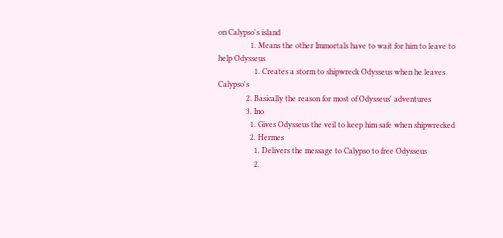on Calypso's island
                1. Means the other Immortals have to wait for him to leave to help Odysseus
                  1. Creates a storm to shipwreck Odysseus when he leaves Calypso's
              2. Basically the reason for most of Odysseus' adventures
              3. Ino
                1. Gives Odysseus the veil to keep him safe when shipwrecked
                2. Hermes
                  1. Delivers the message to Calypso to free Odysseus
                  2.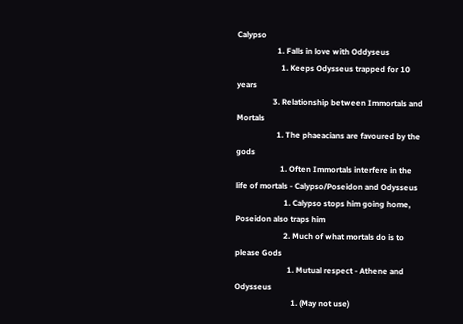Calypso
                    1. Falls in love with Oddyseus
                      1. Keeps Odysseus trapped for 10 years
                  3. Relationship between Immortals and Mortals
                    1. The phaeacians are favoured by the gods
                      1. Often Immortals interfere in the life of mortals - Calypso/Poseidon and Odysseus
                        1. Calypso stops him going home, Poseidon also traps him
                        2. Much of what mortals do is to please Gods
                          1. Mutual respect - Athene and Odysseus
                            1. (May not use)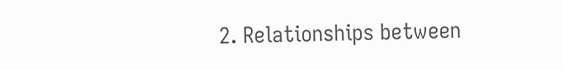2. Relationships between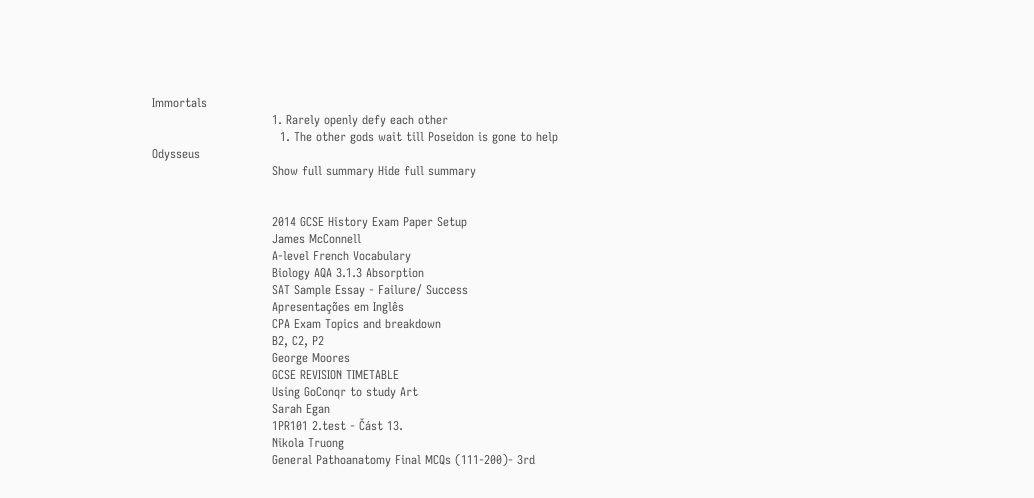Immortals
                              1. Rarely openly defy each other
                                1. The other gods wait till Poseidon is gone to help Odysseus
                              Show full summary Hide full summary


                              2014 GCSE History Exam Paper Setup
                              James McConnell
                              A-level French Vocabulary
                              Biology AQA 3.1.3 Absorption
                              SAT Sample Essay - Failure/ Success
                              Apresentações em Inglês
                              CPA Exam Topics and breakdown
                              B2, C2, P2
                              George Moores
                              GCSE REVISION TIMETABLE
                              Using GoConqr to study Art
                              Sarah Egan
                              1PR101 2.test - Část 13.
                              Nikola Truong
                              General Pathoanatomy Final MCQs (111-200)- 3rd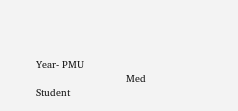Year- PMU
                              Med Student